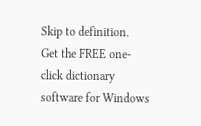Skip to definition.
Get the FREE one-click dictionary software for Windows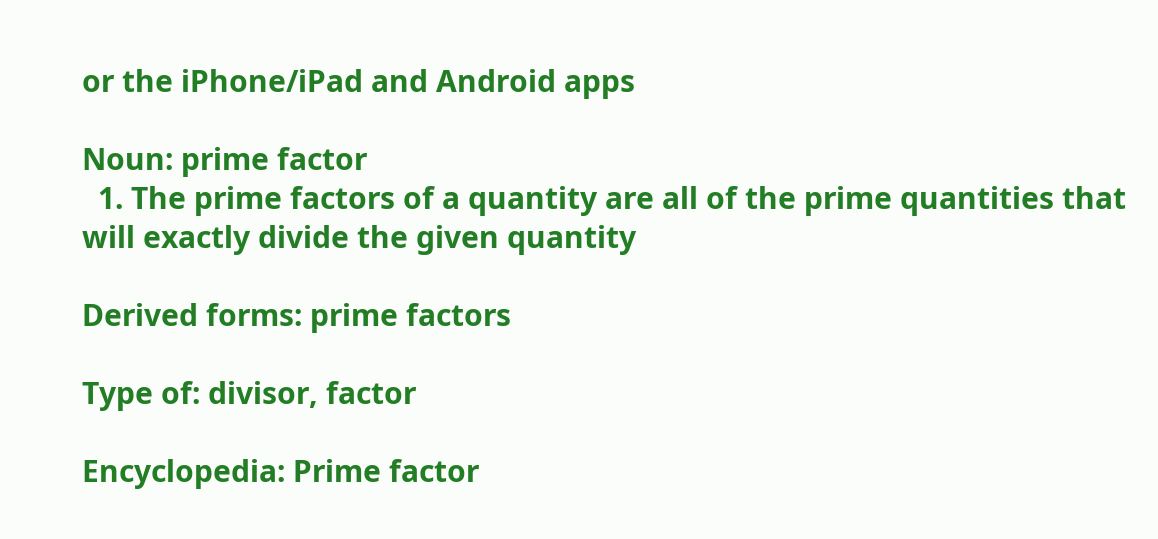or the iPhone/iPad and Android apps

Noun: prime factor
  1. The prime factors of a quantity are all of the prime quantities that will exactly divide the given quantity

Derived forms: prime factors

Type of: divisor, factor

Encyclopedia: Prime factor